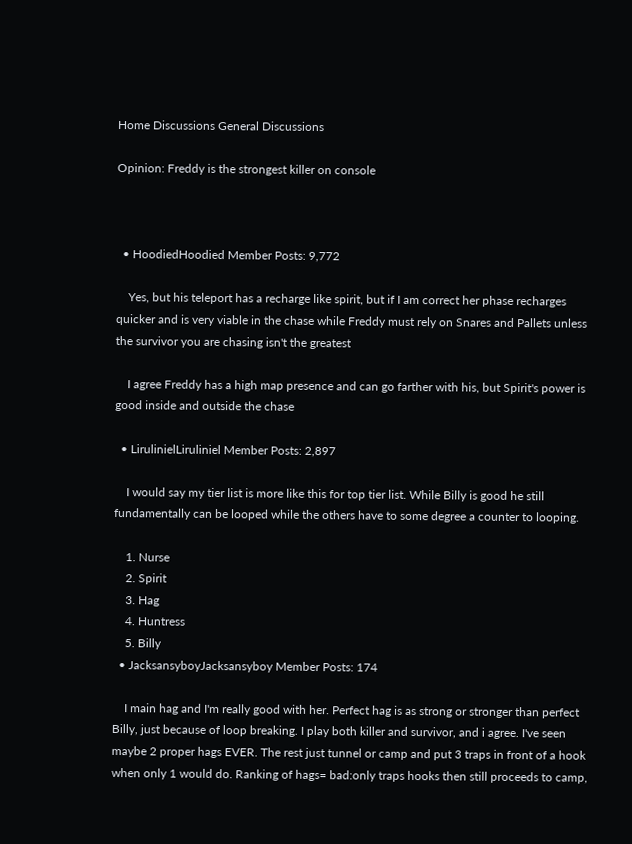Home Discussions General Discussions

Opinion: Freddy is the strongest killer on console



  • HoodiedHoodied Member Posts: 9,772

    Yes, but his teleport has a recharge like spirit, but if I am correct her phase recharges quicker and is very viable in the chase while Freddy must rely on Snares and Pallets unless the survivor you are chasing isn't the greatest

    I agree Freddy has a high map presence and can go farther with his, but Spirit's power is good inside and outside the chase

  • LirulinielLiruliniel Member Posts: 2,897

    I would say my tier list is more like this for top tier list. While Billy is good he still fundamentally can be looped while the others have to some degree a counter to looping.

    1. Nurse
    2. Spirit
    3. Hag
    4. Huntress
    5. Billy
  • JacksansyboyJacksansyboy Member Posts: 174

    I main hag and I'm really good with her. Perfect hag is as strong or stronger than perfect Billy, just because of loop breaking. I play both killer and survivor, and i agree. I've seen maybe 2 proper hags EVER. The rest just tunnel or camp and put 3 traps in front of a hook when only 1 would do. Ranking of hags= bad:only traps hooks then still proceeds to camp,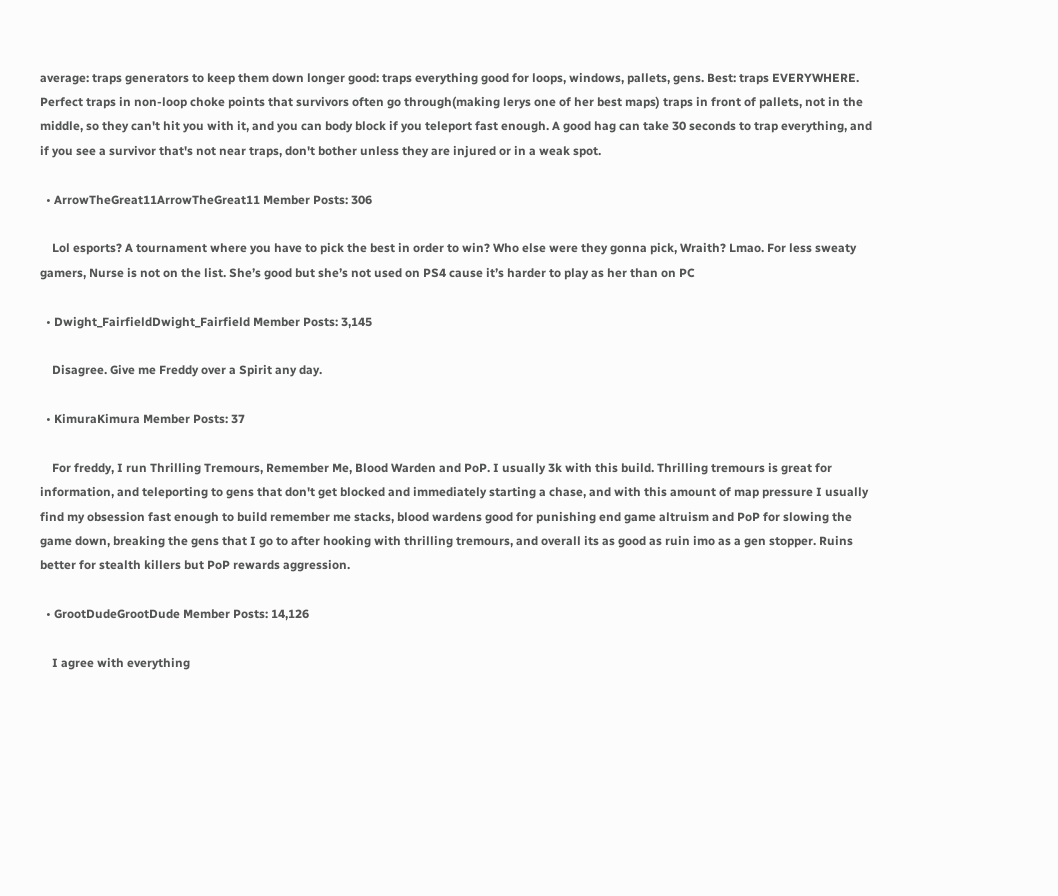average: traps generators to keep them down longer good: traps everything good for loops, windows, pallets, gens. Best: traps EVERYWHERE. Perfect traps in non-loop choke points that survivors often go through(making lerys one of her best maps) traps in front of pallets, not in the middle, so they can't hit you with it, and you can body block if you teleport fast enough. A good hag can take 30 seconds to trap everything, and if you see a survivor that's not near traps, don't bother unless they are injured or in a weak spot.

  • ArrowTheGreat11ArrowTheGreat11 Member Posts: 306

    Lol esports? A tournament where you have to pick the best in order to win? Who else were they gonna pick, Wraith? Lmao. For less sweaty gamers, Nurse is not on the list. She’s good but she’s not used on PS4 cause it’s harder to play as her than on PC

  • Dwight_FairfieldDwight_Fairfield Member Posts: 3,145

    Disagree. Give me Freddy over a Spirit any day.

  • KimuraKimura Member Posts: 37

    For freddy, I run Thrilling Tremours, Remember Me, Blood Warden and PoP. I usually 3k with this build. Thrilling tremours is great for information, and teleporting to gens that don't get blocked and immediately starting a chase, and with this amount of map pressure I usually find my obsession fast enough to build remember me stacks, blood wardens good for punishing end game altruism and PoP for slowing the game down, breaking the gens that I go to after hooking with thrilling tremours, and overall its as good as ruin imo as a gen stopper. Ruins better for stealth killers but PoP rewards aggression.

  • GrootDudeGrootDude Member Posts: 14,126

    I agree with everything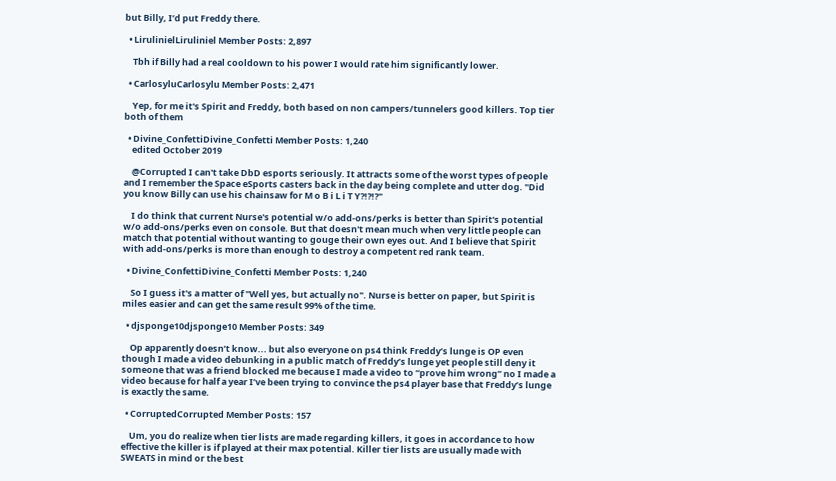but Billy, I’d put Freddy there.

  • LirulinielLiruliniel Member Posts: 2,897

    Tbh if Billy had a real cooldown to his power I would rate him significantly lower.

  • CarlosyluCarlosylu Member Posts: 2,471

    Yep, for me it's Spirit and Freddy, both based on non campers/tunnelers good killers. Top tier both of them

  • Divine_ConfettiDivine_Confetti Member Posts: 1,240
    edited October 2019

    @Corrupted I can't take DbD esports seriously. It attracts some of the worst types of people and I remember the Space eSports casters back in the day being complete and utter dog. "Did you know Billy can use his chainsaw for M o B i L i T Y?!?!?"

    I do think that current Nurse's potential w/o add-ons/perks is better than Spirit's potential w/o add-ons/perks even on console. But that doesn't mean much when very little people can match that potential without wanting to gouge their own eyes out. And I believe that Spirit with add-ons/perks is more than enough to destroy a competent red rank team.

  • Divine_ConfettiDivine_Confetti Member Posts: 1,240

    So I guess it's a matter of "Well yes, but actually no". Nurse is better on paper, but Spirit is miles easier and can get the same result 99% of the time.

  • djsponge10djsponge10 Member Posts: 349

    Op apparently doesn’t know... but also everyone on ps4 think Freddy’s lunge is OP even though I made a video debunking in a public match of Freddy’s lunge yet people still deny it someone that was a friend blocked me because I made a video to “prove him wrong” no I made a video because for half a year I’ve been trying to convince the ps4 player base that Freddy’s lunge is exactly the same.

  • CorruptedCorrupted Member Posts: 157

    Um, you do realize when tier lists are made regarding killers, it goes in accordance to how effective the killer is if played at their max potential. Killer tier lists are usually made with SWEATS in mind or the best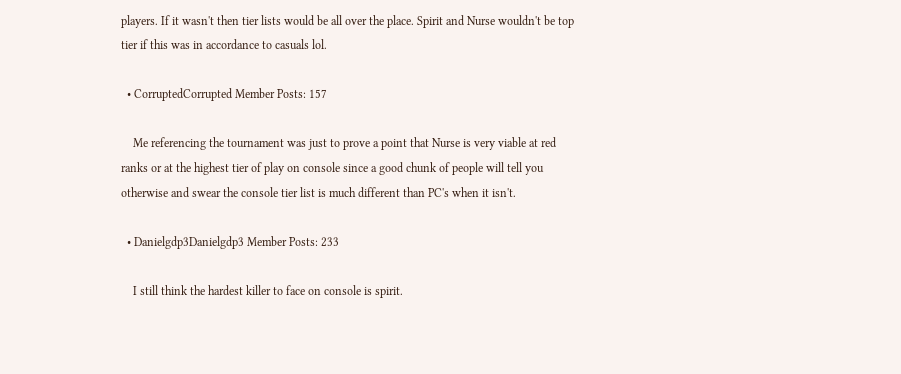players. If it wasn't then tier lists would be all over the place. Spirit and Nurse wouldn't be top tier if this was in accordance to casuals lol.

  • CorruptedCorrupted Member Posts: 157

    Me referencing the tournament was just to prove a point that Nurse is very viable at red ranks or at the highest tier of play on console since a good chunk of people will tell you otherwise and swear the console tier list is much different than PC's when it isn't.

  • Danielgdp3Danielgdp3 Member Posts: 233

    I still think the hardest killer to face on console is spirit.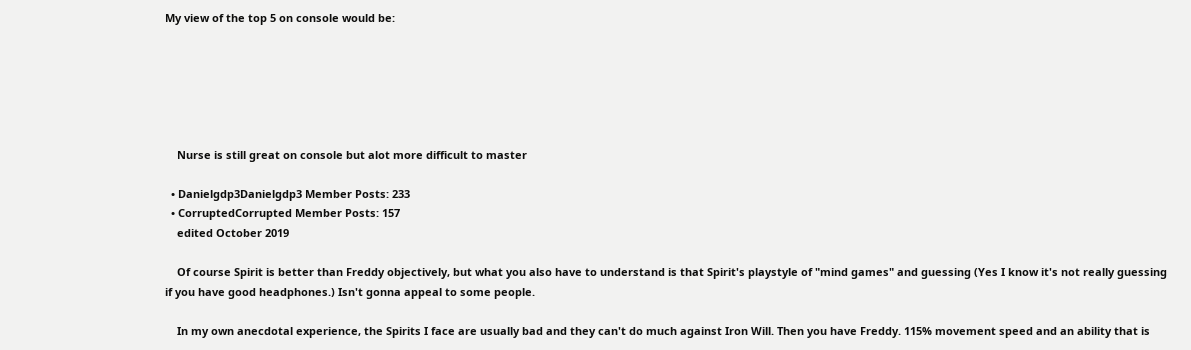My view of the top 5 on console would be:






    Nurse is still great on console but alot more difficult to master

  • Danielgdp3Danielgdp3 Member Posts: 233
  • CorruptedCorrupted Member Posts: 157
    edited October 2019

    Of course Spirit is better than Freddy objectively, but what you also have to understand is that Spirit's playstyle of "mind games" and guessing (Yes I know it's not really guessing if you have good headphones.) Isn't gonna appeal to some people.

    In my own anecdotal experience, the Spirits I face are usually bad and they can't do much against Iron Will. Then you have Freddy. 115% movement speed and an ability that is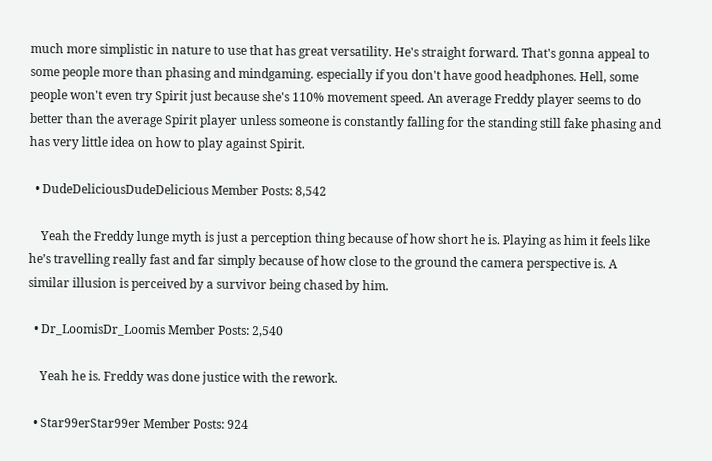much more simplistic in nature to use that has great versatility. He's straight forward. That's gonna appeal to some people more than phasing and mindgaming. especially if you don't have good headphones. Hell, some people won't even try Spirit just because she's 110% movement speed. An average Freddy player seems to do better than the average Spirit player unless someone is constantly falling for the standing still fake phasing and has very little idea on how to play against Spirit.

  • DudeDeliciousDudeDelicious Member Posts: 8,542

    Yeah the Freddy lunge myth is just a perception thing because of how short he is. Playing as him it feels like he’s travelling really fast and far simply because of how close to the ground the camera perspective is. A similar illusion is perceived by a survivor being chased by him.

  • Dr_LoomisDr_Loomis Member Posts: 2,540

    Yeah he is. Freddy was done justice with the rework.

  • Star99erStar99er Member Posts: 924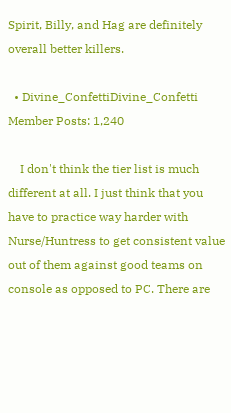Spirit, Billy, and Hag are definitely overall better killers.

  • Divine_ConfettiDivine_Confetti Member Posts: 1,240

    I don't think the tier list is much different at all. I just think that you have to practice way harder with Nurse/Huntress to get consistent value out of them against good teams on console as opposed to PC. There are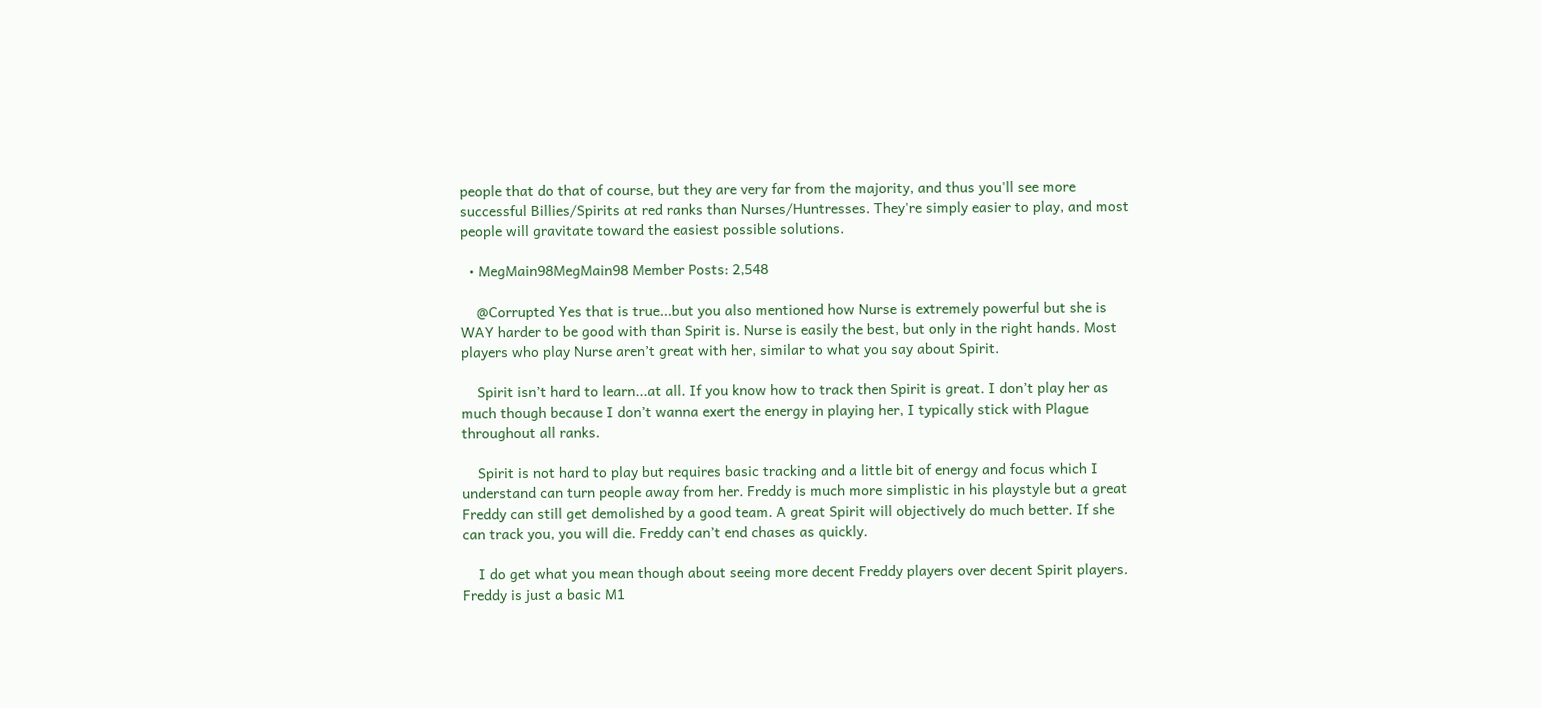people that do that of course, but they are very far from the majority, and thus you'll see more successful Billies/Spirits at red ranks than Nurses/Huntresses. They're simply easier to play, and most people will gravitate toward the easiest possible solutions.

  • MegMain98MegMain98 Member Posts: 2,548

    @Corrupted Yes that is true...but you also mentioned how Nurse is extremely powerful but she is WAY harder to be good with than Spirit is. Nurse is easily the best, but only in the right hands. Most players who play Nurse aren’t great with her, similar to what you say about Spirit.

    Spirit isn’t hard to learn...at all. If you know how to track then Spirit is great. I don’t play her as much though because I don’t wanna exert the energy in playing her, I typically stick with Plague throughout all ranks.

    Spirit is not hard to play but requires basic tracking and a little bit of energy and focus which I understand can turn people away from her. Freddy is much more simplistic in his playstyle but a great Freddy can still get demolished by a good team. A great Spirit will objectively do much better. If she can track you, you will die. Freddy can’t end chases as quickly.

    I do get what you mean though about seeing more decent Freddy players over decent Spirit players. Freddy is just a basic M1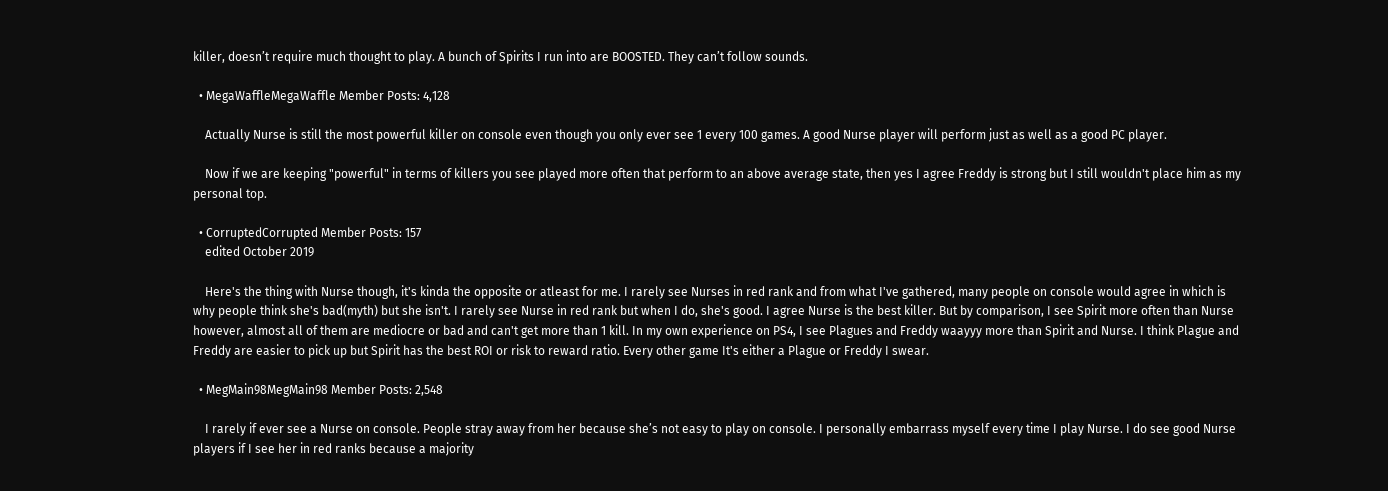killer, doesn’t require much thought to play. A bunch of Spirits I run into are BOOSTED. They can’t follow sounds.

  • MegaWaffleMegaWaffle Member Posts: 4,128

    Actually Nurse is still the most powerful killer on console even though you only ever see 1 every 100 games. A good Nurse player will perform just as well as a good PC player.

    Now if we are keeping "powerful" in terms of killers you see played more often that perform to an above average state, then yes I agree Freddy is strong but I still wouldn't place him as my personal top.

  • CorruptedCorrupted Member Posts: 157
    edited October 2019

    Here's the thing with Nurse though, it's kinda the opposite or atleast for me. I rarely see Nurses in red rank and from what I've gathered, many people on console would agree in which is why people think she's bad(myth) but she isn't. I rarely see Nurse in red rank but when I do, she's good. I agree Nurse is the best killer. But by comparison, I see Spirit more often than Nurse however, almost all of them are mediocre or bad and can't get more than 1 kill. In my own experience on PS4, I see Plagues and Freddy waayyy more than Spirit and Nurse. I think Plague and Freddy are easier to pick up but Spirit has the best ROI or risk to reward ratio. Every other game It's either a Plague or Freddy I swear.

  • MegMain98MegMain98 Member Posts: 2,548

    I rarely if ever see a Nurse on console. People stray away from her because she’s not easy to play on console. I personally embarrass myself every time I play Nurse. I do see good Nurse players if I see her in red ranks because a majority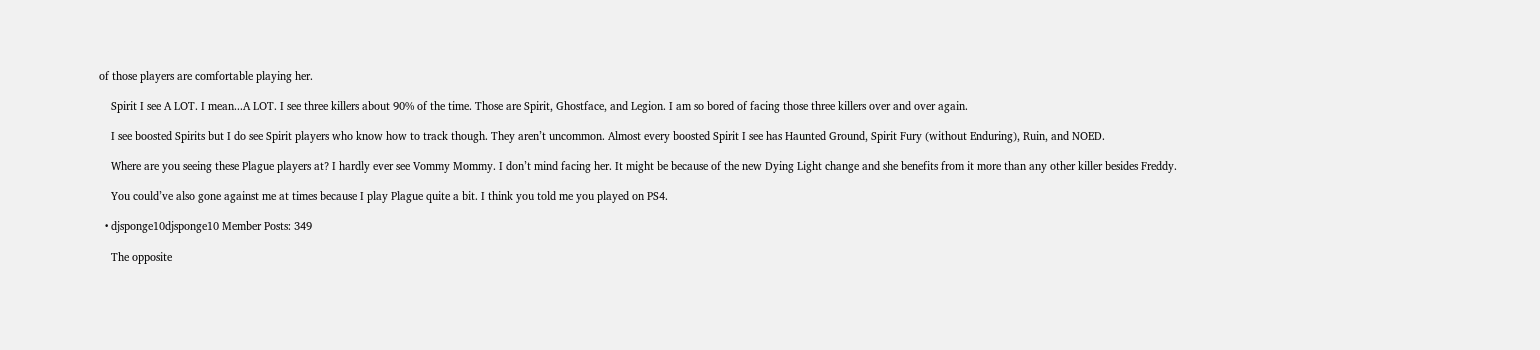of those players are comfortable playing her.

    Spirit I see A LOT. I mean...A LOT. I see three killers about 90% of the time. Those are Spirit, Ghostface, and Legion. I am so bored of facing those three killers over and over again.

    I see boosted Spirits but I do see Spirit players who know how to track though. They aren’t uncommon. Almost every boosted Spirit I see has Haunted Ground, Spirit Fury (without Enduring), Ruin, and NOED.

    Where are you seeing these Plague players at? I hardly ever see Vommy Mommy. I don’t mind facing her. It might be because of the new Dying Light change and she benefits from it more than any other killer besides Freddy.

    You could’ve also gone against me at times because I play Plague quite a bit. I think you told me you played on PS4.

  • djsponge10djsponge10 Member Posts: 349

    The opposite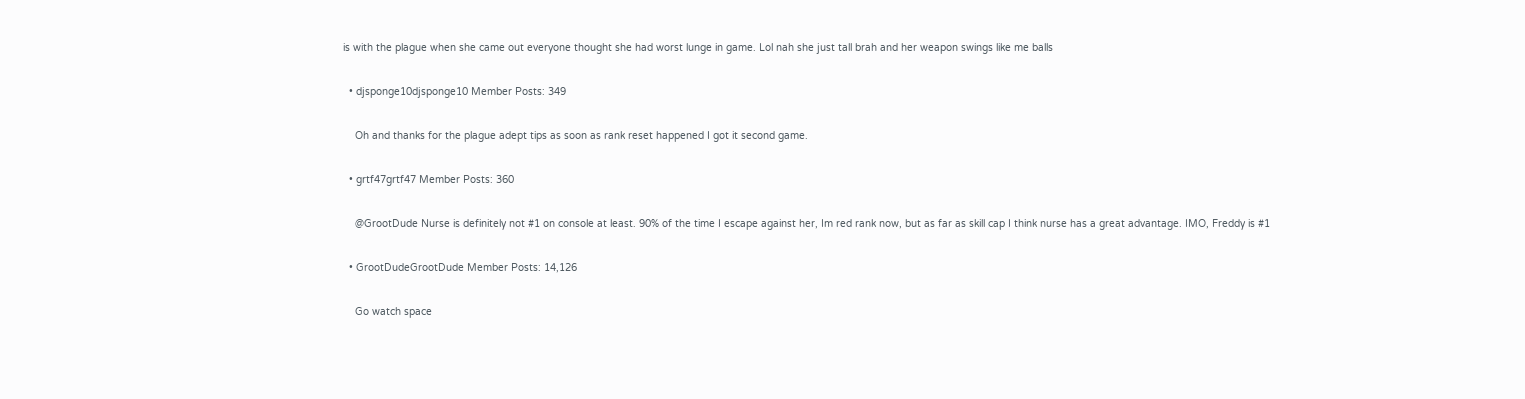is with the plague when she came out everyone thought she had worst lunge in game. Lol nah she just tall brah and her weapon swings like me balls

  • djsponge10djsponge10 Member Posts: 349

    Oh and thanks for the plague adept tips as soon as rank reset happened I got it second game.

  • grtf47grtf47 Member Posts: 360

    @GrootDude Nurse is definitely not #1 on console at least. 90% of the time I escape against her, Im red rank now, but as far as skill cap I think nurse has a great advantage. IMO, Freddy is #1

  • GrootDudeGrootDude Member Posts: 14,126

    Go watch space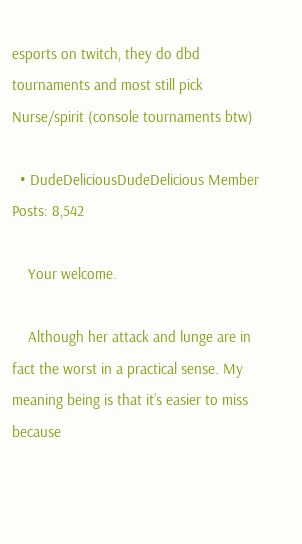esports on twitch, they do dbd tournaments and most still pick Nurse/spirit (console tournaments btw)

  • DudeDeliciousDudeDelicious Member Posts: 8,542

    Your welcome.

    Although her attack and lunge are in fact the worst in a practical sense. My meaning being is that it’s easier to miss because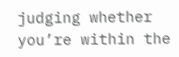judging whether you’re within the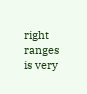right ranges is very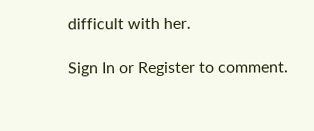difficult with her.

Sign In or Register to comment.